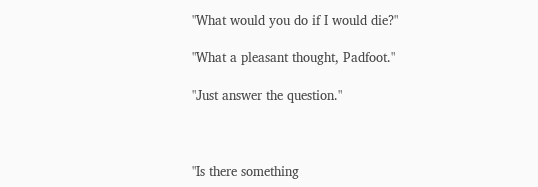"What would you do if I would die?"

"What a pleasant thought, Padfoot."

"Just answer the question."



"Is there something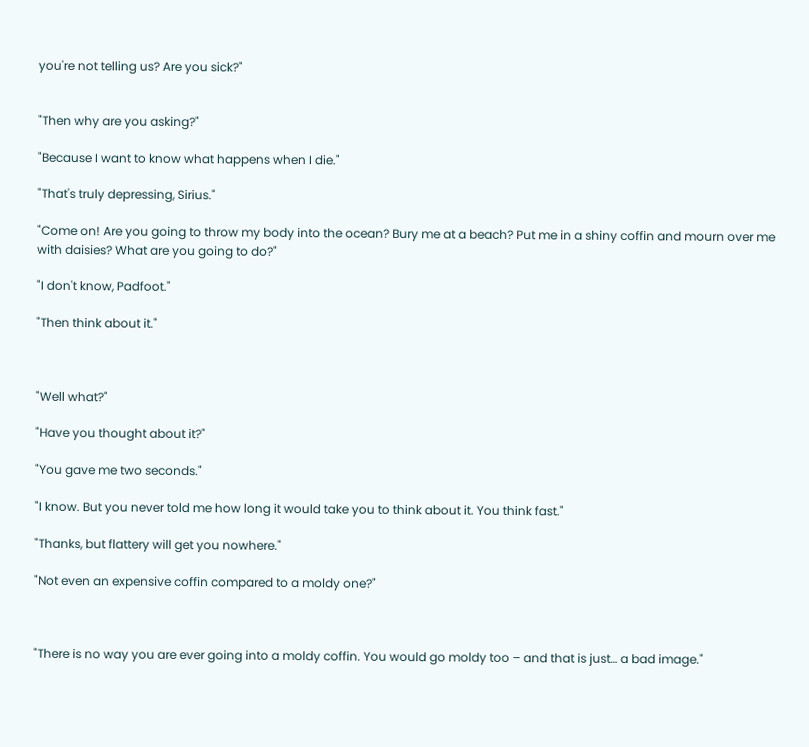you're not telling us? Are you sick?"


"Then why are you asking?"

"Because I want to know what happens when I die."

"That's truly depressing, Sirius."

"Come on! Are you going to throw my body into the ocean? Bury me at a beach? Put me in a shiny coffin and mourn over me with daisies? What are you going to do?"

"I don't know, Padfoot."

"Then think about it."



"Well what?"

"Have you thought about it?"

"You gave me two seconds."

"I know. But you never told me how long it would take you to think about it. You think fast."

"Thanks, but flattery will get you nowhere."

"Not even an expensive coffin compared to a moldy one?"



"There is no way you are ever going into a moldy coffin. You would go moldy too – and that is just… a bad image."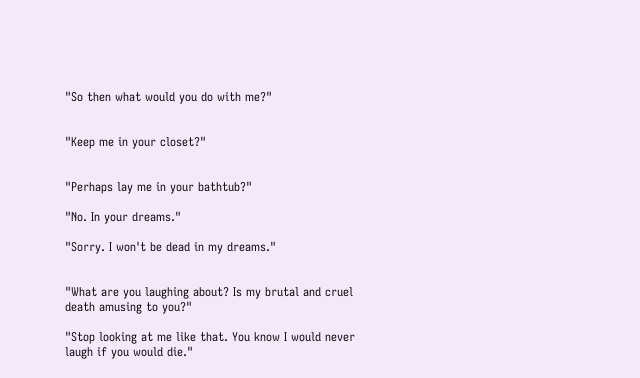"So then what would you do with me?"


"Keep me in your closet?"


"Perhaps lay me in your bathtub?"

"No. In your dreams."

"Sorry. I won't be dead in my dreams."


"What are you laughing about? Is my brutal and cruel death amusing to you?"

"Stop looking at me like that. You know I would never laugh if you would die."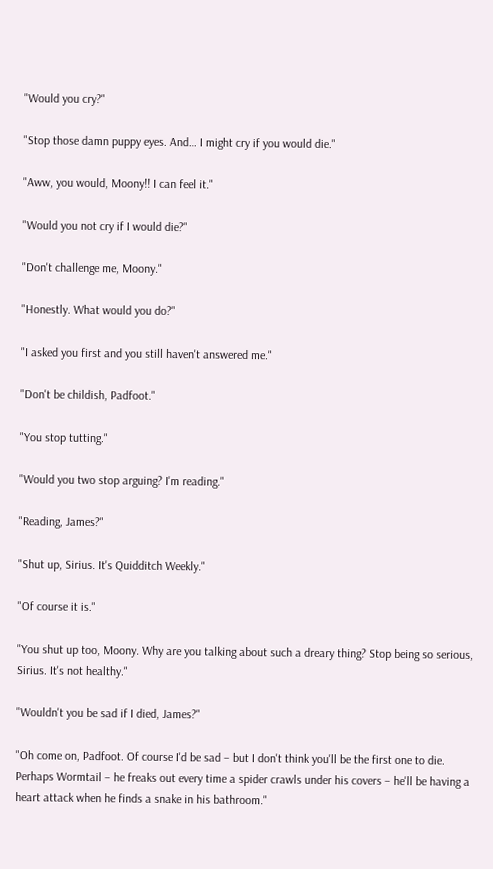"Would you cry?"

"Stop those damn puppy eyes. And… I might cry if you would die."

"Aww, you would, Moony!! I can feel it."

"Would you not cry if I would die?"

"Don't challenge me, Moony."

"Honestly. What would you do?"

"I asked you first and you still haven't answered me."

"Don't be childish, Padfoot."

"You stop tutting."

"Would you two stop arguing? I'm reading."

"Reading, James?"

"Shut up, Sirius. It's Quidditch Weekly."

"Of course it is."

"You shut up too, Moony. Why are you talking about such a dreary thing? Stop being so serious, Sirius. It's not healthy."

"Wouldn't you be sad if I died, James?"

"Oh come on, Padfoot. Of course I'd be sad – but I don't think you'll be the first one to die. Perhaps Wormtail – he freaks out every time a spider crawls under his covers – he'll be having a heart attack when he finds a snake in his bathroom."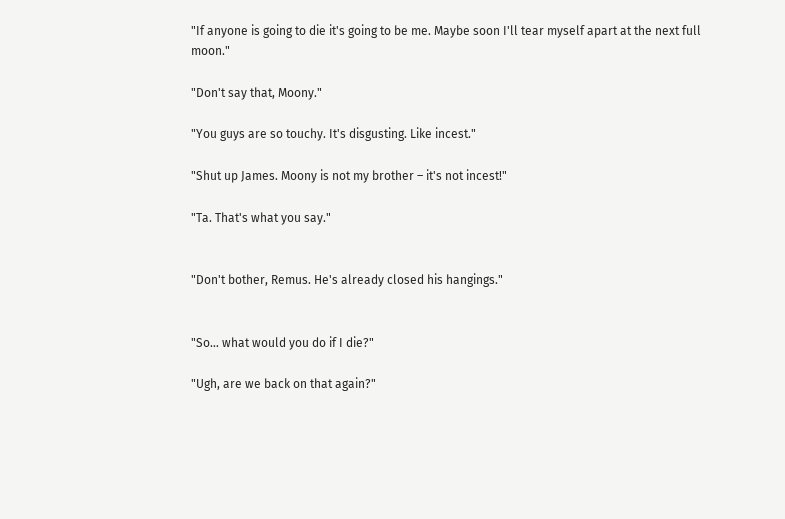"If anyone is going to die it's going to be me. Maybe soon I'll tear myself apart at the next full moon."

"Don't say that, Moony."

"You guys are so touchy. It's disgusting. Like incest."

"Shut up James. Moony is not my brother – it's not incest!"

"Ta. That's what you say."


"Don't bother, Remus. He's already closed his hangings."


"So… what would you do if I die?"

"Ugh, are we back on that again?"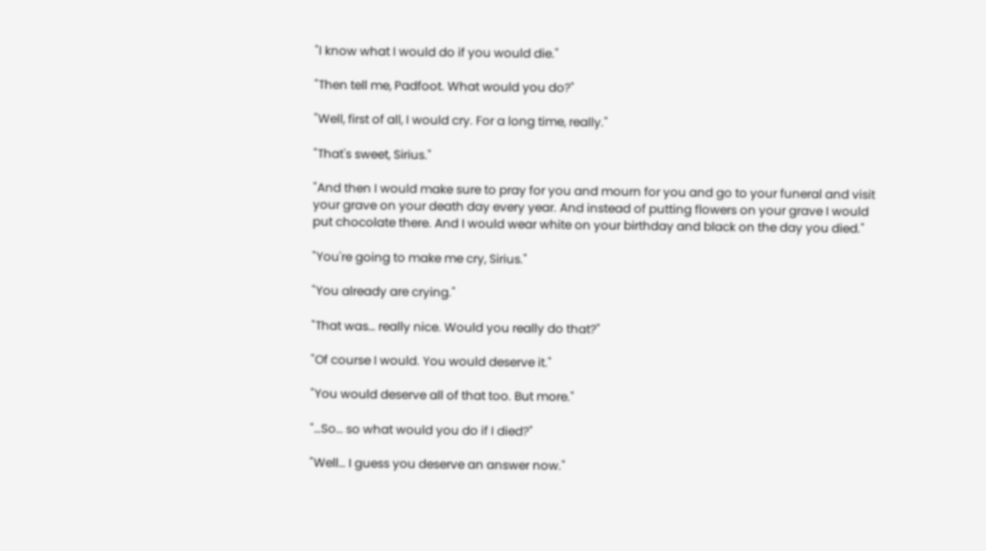"I know what I would do if you would die."

"Then tell me, Padfoot. What would you do?"

"Well, first of all, I would cry. For a long time, really."

"That's sweet, Sirius."

"And then I would make sure to pray for you and mourn for you and go to your funeral and visit your grave on your death day every year. And instead of putting flowers on your grave I would put chocolate there. And I would wear white on your birthday and black on the day you died."

"You're going to make me cry, Sirius."

"You already are crying."

"That was… really nice. Would you really do that?"

"Of course I would. You would deserve it."

"You would deserve all of that too. But more."

"…So… so what would you do if I died?"

"Well… I guess you deserve an answer now."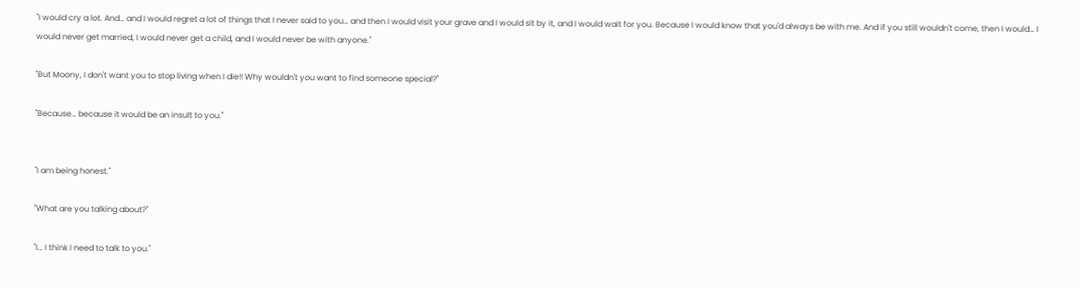"I would cry a lot. And… and I would regret a lot of things that I never said to you… and then I would visit your grave and I would sit by it, and I would wait for you. Because I would know that you'd always be with me. And if you still wouldn't come, then I would… I would never get married, I would never get a child, and I would never be with anyone."

"But Moony, I don't want you to stop living when I die!! Why wouldn't you want to find someone special?"

"Because… because it would be an insult to you."


"I am being honest."

"What are you talking about?"

"I… I think I need to talk to you."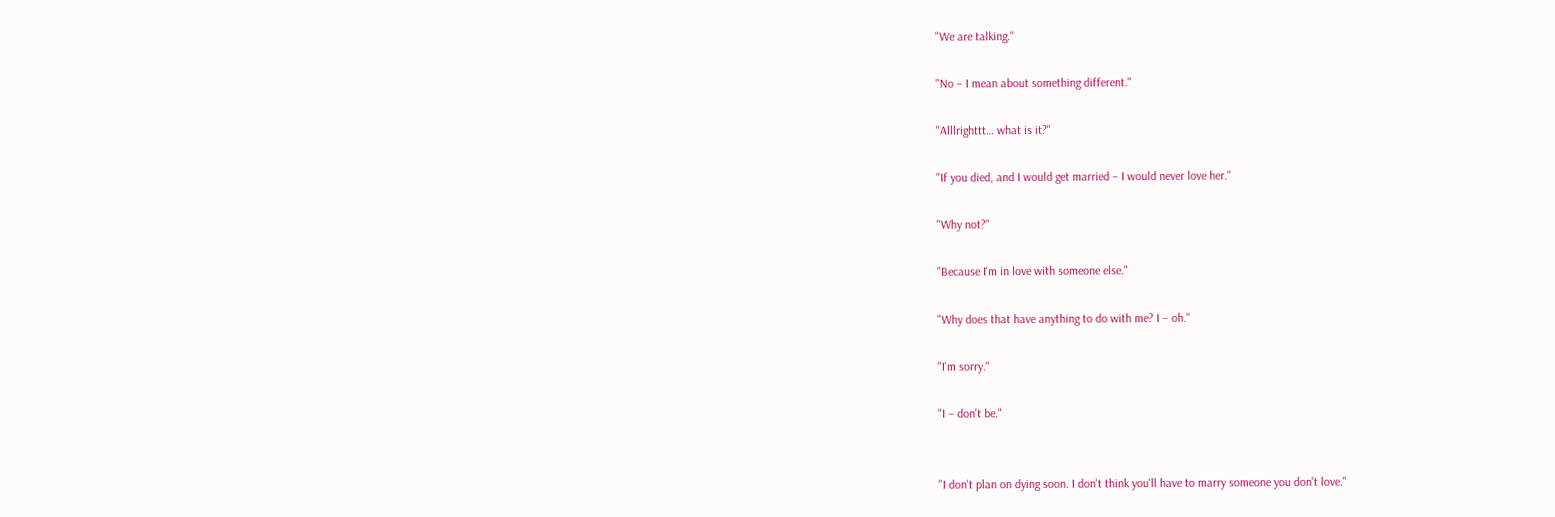"We are talking."

"No – I mean about something different."

"Alllrighttt… what is it?"

"If you died, and I would get married – I would never love her."

"Why not?"

"Because I'm in love with someone else."

"Why does that have anything to do with me? I – oh."

"I'm sorry."

"I – don't be."


"I don't plan on dying soon. I don't think you'll have to marry someone you don't love."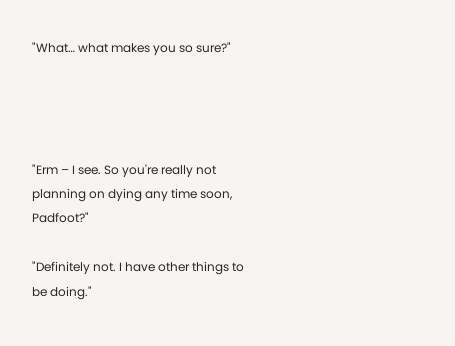"What… what makes you so sure?"




"Erm – I see. So you're really not planning on dying any time soon, Padfoot?"

"Definitely not. I have other things to be doing."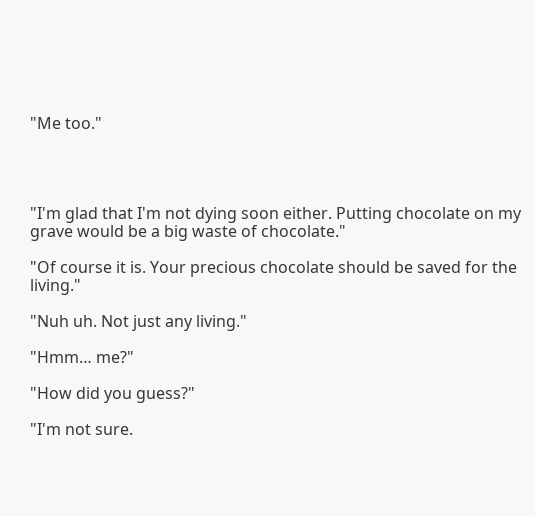"Me too."




"I'm glad that I'm not dying soon either. Putting chocolate on my grave would be a big waste of chocolate."

"Of course it is. Your precious chocolate should be saved for the living."

"Nuh uh. Not just any living."

"Hmm… me?"

"How did you guess?"

"I'm not sure.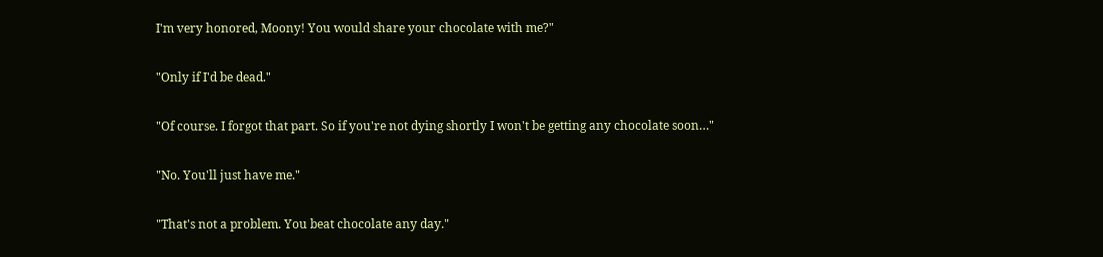I'm very honored, Moony! You would share your chocolate with me?"

"Only if I'd be dead."

"Of course. I forgot that part. So if you're not dying shortly I won't be getting any chocolate soon…"

"No. You'll just have me."

"That's not a problem. You beat chocolate any day."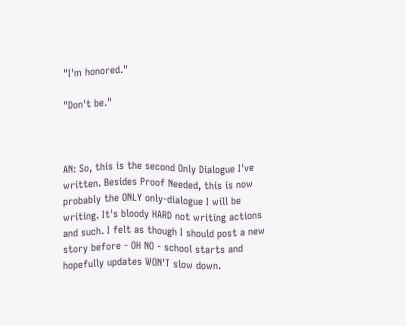"I'm honored."

"Don't be."



AN: So, this is the second Only Dialogue I've written. Besides Proof Needed, this is now probably the ONLY only-dialogue I will be writing. It's bloody HARD not writing actions and such. I felt as though I should post a new story before - OH NO - school starts and hopefully updates WON'T slow down.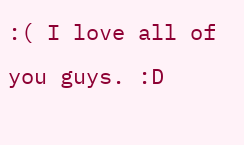:( I love all of you guys. :D